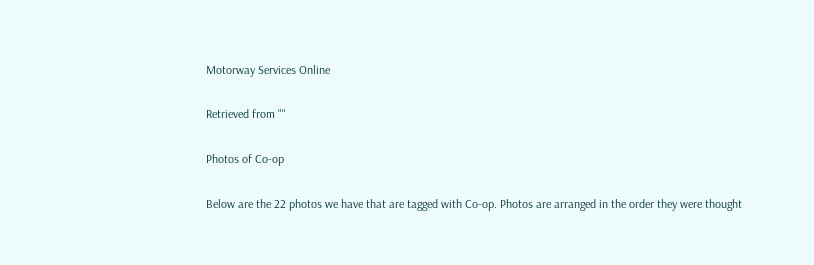Motorway Services Online

Retrieved from ""

Photos of Co-op

Below are the 22 photos we have that are tagged with Co-op. Photos are arranged in the order they were thought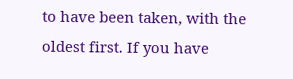to have been taken, with the oldest first. If you have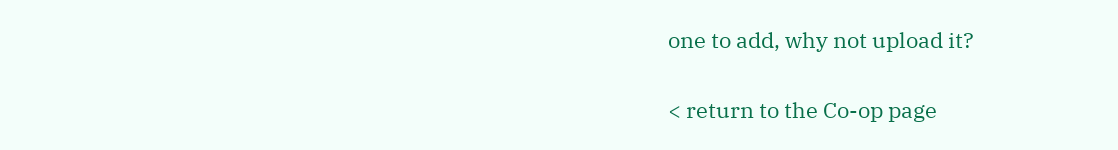one to add, why not upload it?

< return to the Co-op page